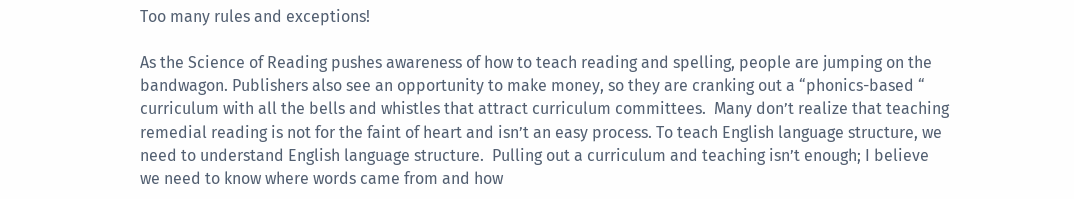Too many rules and exceptions!

As the Science of Reading pushes awareness of how to teach reading and spelling, people are jumping on the bandwagon. Publishers also see an opportunity to make money, so they are cranking out a “phonics-based “ curriculum with all the bells and whistles that attract curriculum committees.  Many don’t realize that teaching remedial reading is not for the faint of heart and isn’t an easy process. To teach English language structure, we need to understand English language structure.  Pulling out a curriculum and teaching isn’t enough; I believe we need to know where words came from and how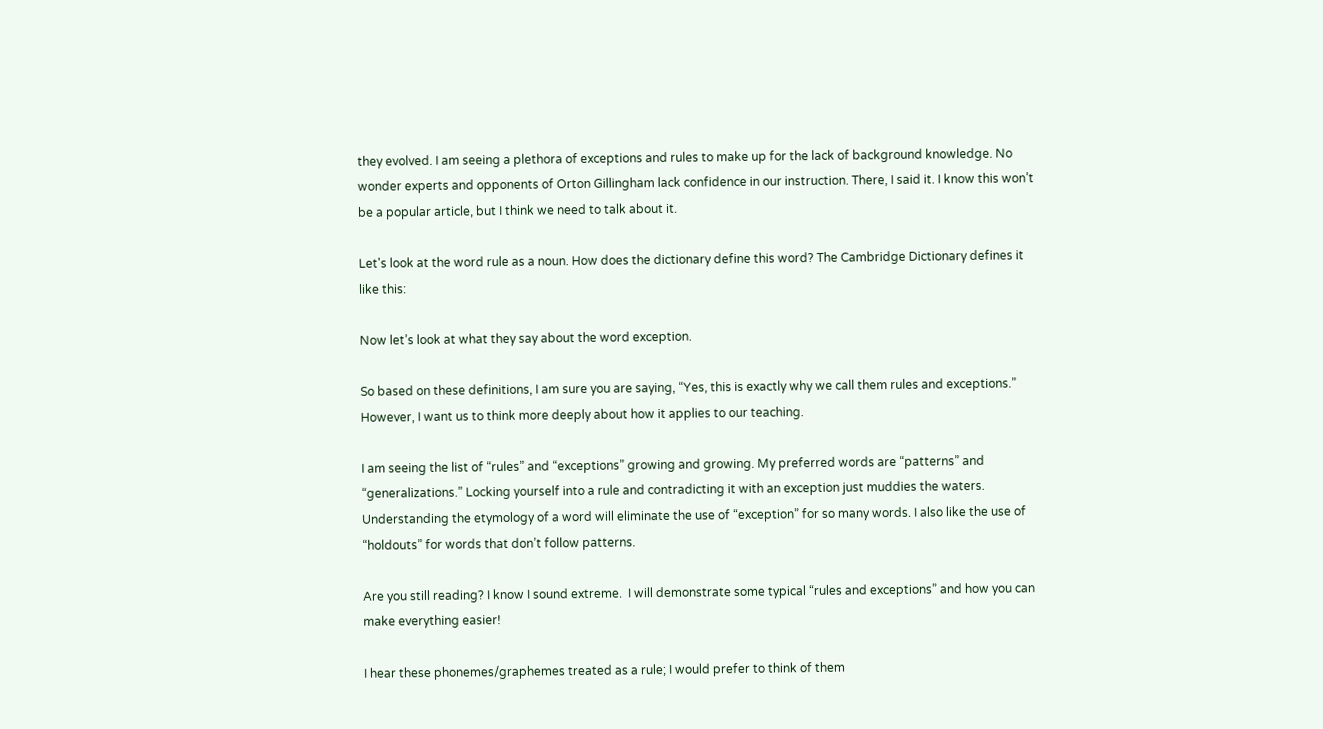they evolved. I am seeing a plethora of exceptions and rules to make up for the lack of background knowledge. No wonder experts and opponents of Orton Gillingham lack confidence in our instruction. There, I said it. I know this won’t be a popular article, but I think we need to talk about it.

Let's look at the word rule as a noun. How does the dictionary define this word? The Cambridge Dictionary defines it like this:

Now let’s look at what they say about the word exception.

So based on these definitions, I am sure you are saying, “Yes, this is exactly why we call them rules and exceptions.”  However, I want us to think more deeply about how it applies to our teaching.

I am seeing the list of “rules” and “exceptions” growing and growing. My preferred words are “patterns” and “generalizations.” Locking yourself into a rule and contradicting it with an exception just muddies the waters. Understanding the etymology of a word will eliminate the use of “exception” for so many words. I also like the use of “holdouts” for words that don’t follow patterns.

Are you still reading? I know I sound extreme.  I will demonstrate some typical “rules and exceptions” and how you can make everything easier!

I hear these phonemes/graphemes treated as a rule; I would prefer to think of them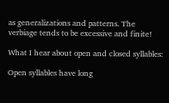as generalizations and patterns. The verbiage tends to be excessive and finite!

What I hear about open and closed syllables:

Open syllables have long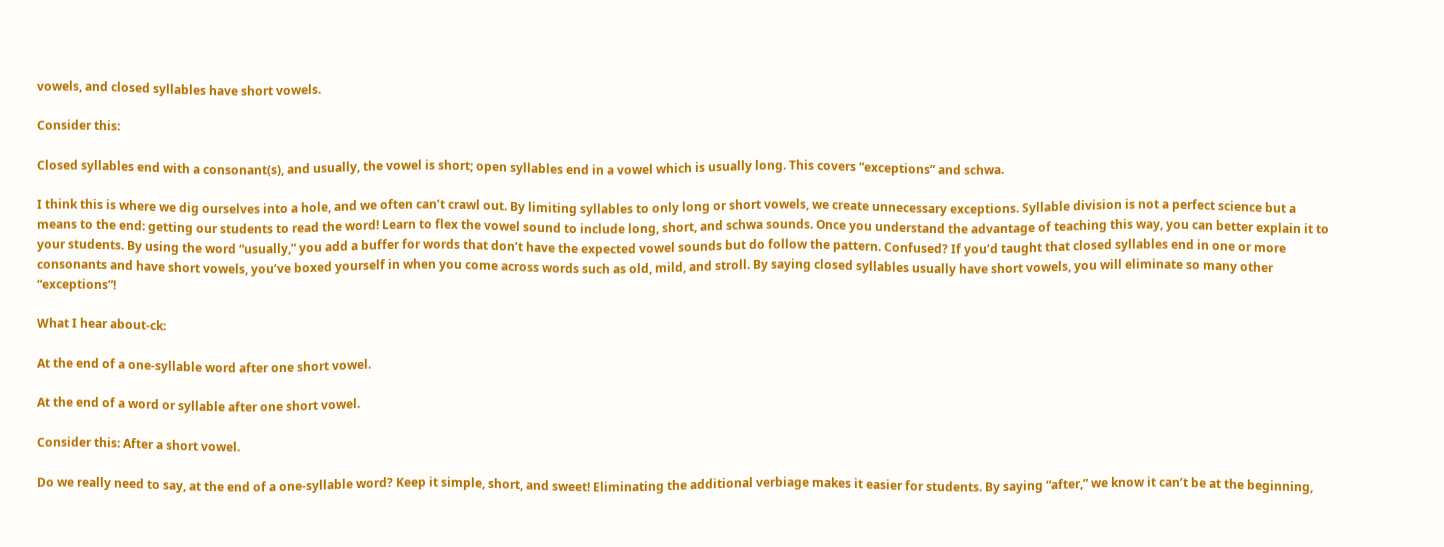vowels, and closed syllables have short vowels.

Consider this:

Closed syllables end with a consonant(s), and usually, the vowel is short; open syllables end in a vowel which is usually long. This covers “exceptions” and schwa.

I think this is where we dig ourselves into a hole, and we often can’t crawl out. By limiting syllables to only long or short vowels, we create unnecessary exceptions. Syllable division is not a perfect science but a means to the end: getting our students to read the word! Learn to flex the vowel sound to include long, short, and schwa sounds. Once you understand the advantage of teaching this way, you can better explain it to your students. By using the word “usually,” you add a buffer for words that don’t have the expected vowel sounds but do follow the pattern. Confused? If you’d taught that closed syllables end in one or more consonants and have short vowels, you’ve boxed yourself in when you come across words such as old, mild, and stroll. By saying closed syllables usually have short vowels, you will eliminate so many other “exceptions”!

What I hear about-ck:

At the end of a one-syllable word after one short vowel.

At the end of a word or syllable after one short vowel.

Consider this: After a short vowel.

Do we really need to say, at the end of a one-syllable word? Keep it simple, short, and sweet! Eliminating the additional verbiage makes it easier for students. By saying “after,” we know it can’t be at the beginning,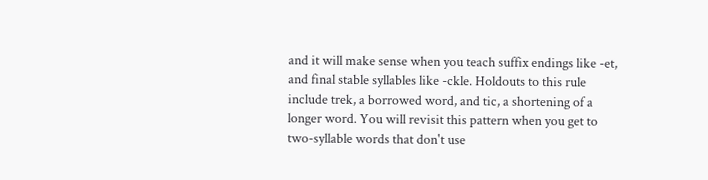and it will make sense when you teach suffix endings like -et, and final stable syllables like -ckle. Holdouts to this rule include trek, a borrowed word, and tic, a shortening of a longer word. You will revisit this pattern when you get to two-syllable words that don't use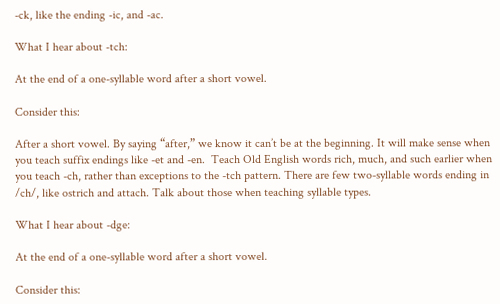-ck, like the ending -ic, and -ac.

What I hear about -tch:

At the end of a one-syllable word after a short vowel.

Consider this:

After a short vowel. By saying “after,” we know it can’t be at the beginning. It will make sense when you teach suffix endings like -et and -en.  Teach Old English words rich, much, and such earlier when you teach -ch, rather than exceptions to the -tch pattern. There are few two-syllable words ending in /ch/, like ostrich and attach. Talk about those when teaching syllable types.

What I hear about -dge:

At the end of a one-syllable word after a short vowel.

Consider this: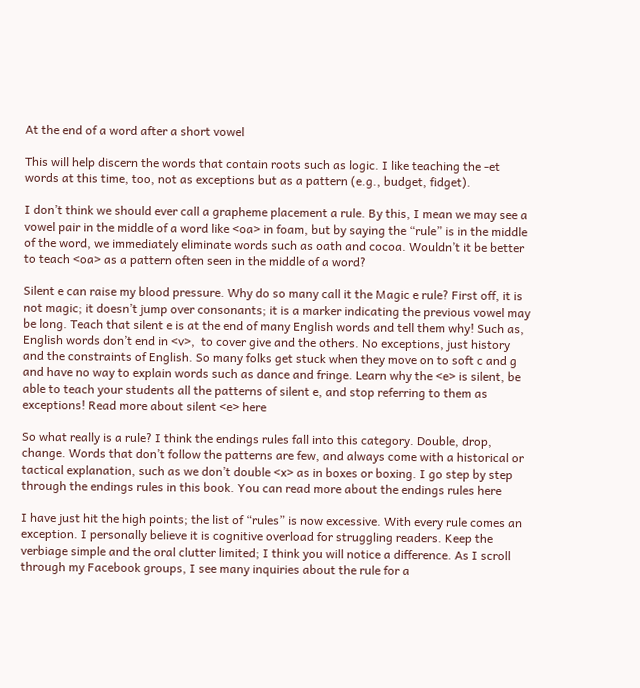At the end of a word after a short vowel

This will help discern the words that contain roots such as logic. I like teaching the -et words at this time, too, not as exceptions but as a pattern (e.g., budget, fidget).

I don’t think we should ever call a grapheme placement a rule. By this, I mean we may see a vowel pair in the middle of a word like <oa> in foam, but by saying the “rule” is in the middle of the word, we immediately eliminate words such as oath and cocoa. Wouldn’t it be better to teach <oa> as a pattern often seen in the middle of a word?

Silent e can raise my blood pressure. Why do so many call it the Magic e rule? First off, it is not magic; it doesn’t jump over consonants; it is a marker indicating the previous vowel may be long. Teach that silent e is at the end of many English words and tell them why! Such as, English words don’t end in <v>,  to cover give and the others. No exceptions, just history and the constraints of English. So many folks get stuck when they move on to soft c and g and have no way to explain words such as dance and fringe. Learn why the <e> is silent, be able to teach your students all the patterns of silent e, and stop referring to them as exceptions! Read more about silent <e> here

So what really is a rule? I think the endings rules fall into this category. Double, drop, change. Words that don’t follow the patterns are few, and always come with a historical or tactical explanation, such as we don’t double <x> as in boxes or boxing. I go step by step through the endings rules in this book. You can read more about the endings rules here

I have just hit the high points; the list of “rules” is now excessive. With every rule comes an exception. I personally believe it is cognitive overload for struggling readers. Keep the verbiage simple and the oral clutter limited; I think you will notice a difference. As I scroll through my Facebook groups, I see many inquiries about the rule for a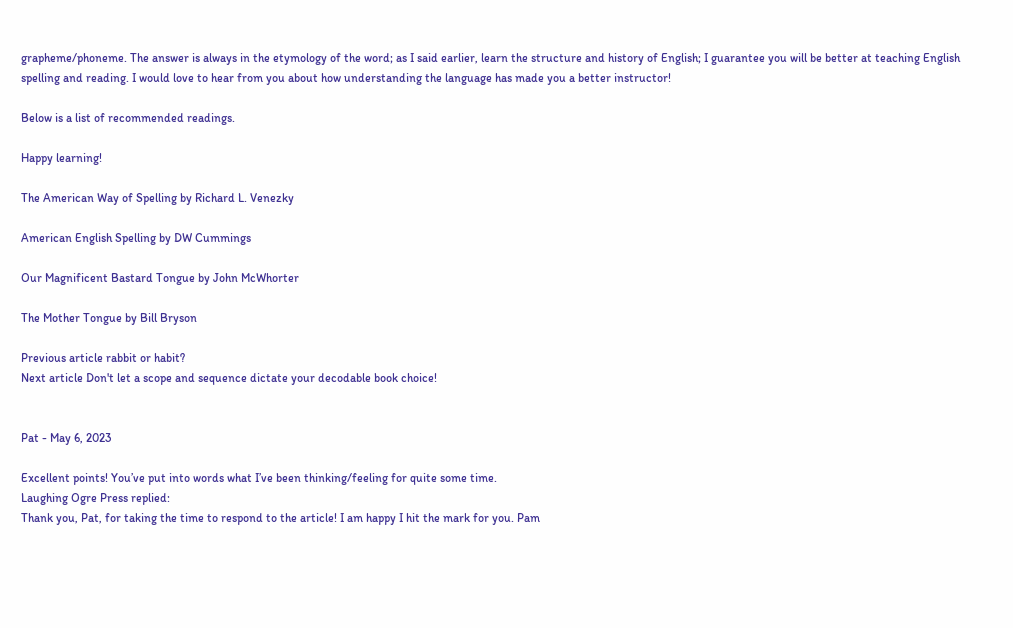grapheme/phoneme. The answer is always in the etymology of the word; as I said earlier, learn the structure and history of English; I guarantee you will be better at teaching English spelling and reading. I would love to hear from you about how understanding the language has made you a better instructor!

Below is a list of recommended readings.

Happy learning!

The American Way of Spelling by Richard L. Venezky

American English Spelling by DW Cummings

Our Magnificent Bastard Tongue by John McWhorter

The Mother Tongue by Bill Bryson

Previous article rabbit or habit?
Next article Don't let a scope and sequence dictate your decodable book choice!


Pat - May 6, 2023

Excellent points! You’ve put into words what I’ve been thinking/feeling for quite some time.
Laughing Ogre Press replied:
Thank you, Pat, for taking the time to respond to the article! I am happy I hit the mark for you. Pam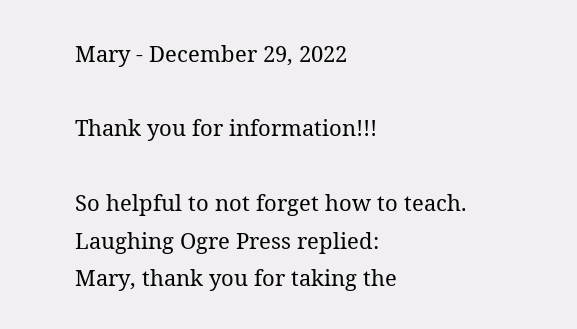Mary - December 29, 2022

Thank you for information!!!

So helpful to not forget how to teach.
Laughing Ogre Press replied:
Mary, thank you for taking the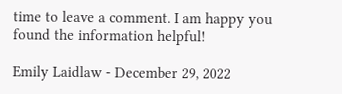time to leave a comment. I am happy you found the information helpful!

Emily Laidlaw - December 29, 2022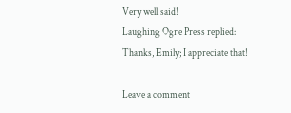Very well said!
Laughing Ogre Press replied:
Thanks, Emily; I appreciate that!

Leave a comment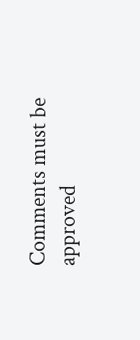Comments must be approved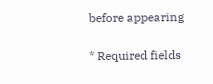before appearing

* Required fields